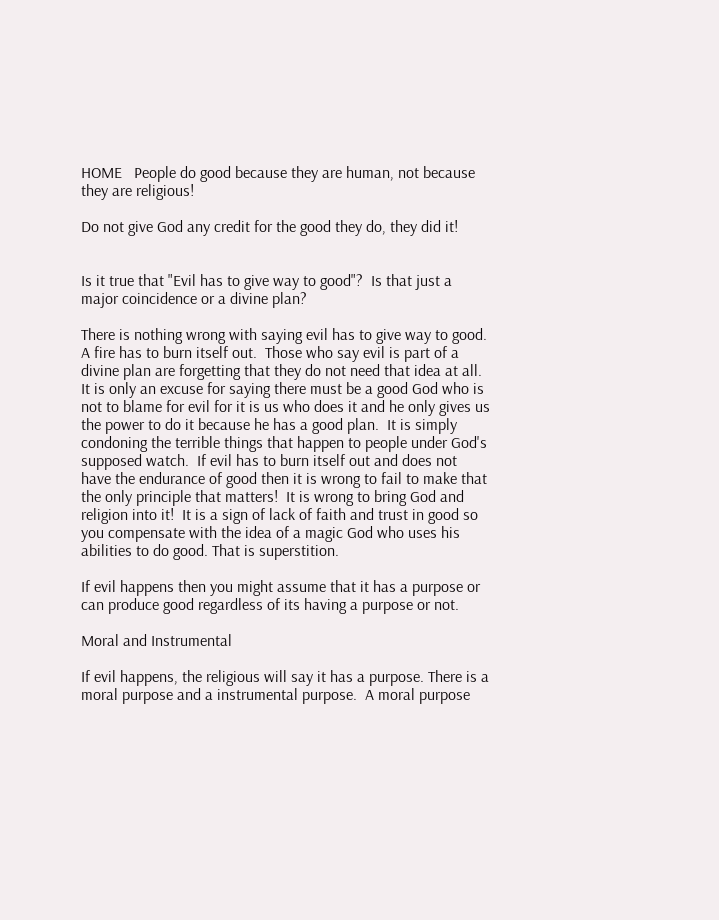HOME   People do good because they are human, not because they are religious!

Do not give God any credit for the good they do, they did it!


Is it true that "Evil has to give way to good"?  Is that just a major coincidence or a divine plan?

There is nothing wrong with saying evil has to give way to good.  A fire has to burn itself out.  Those who say evil is part of a divine plan are forgetting that they do not need that idea at all.  It is only an excuse for saying there must be a good God who is not to blame for evil for it is us who does it and he only gives us the power to do it because he has a good plan.  It is simply condoning the terrible things that happen to people under God's supposed watch.  If evil has to burn itself out and does not have the endurance of good then it is wrong to fail to make that the only principle that matters!  It is wrong to bring God and religion into it!  It is a sign of lack of faith and trust in good so you compensate with the idea of a magic God who uses his abilities to do good. That is superstition.

If evil happens then you might assume that it has a purpose or can produce good regardless of its having a purpose or not.

Moral and Instrumental

If evil happens, the religious will say it has a purpose. There is a moral purpose and a instrumental purpose.  A moral purpose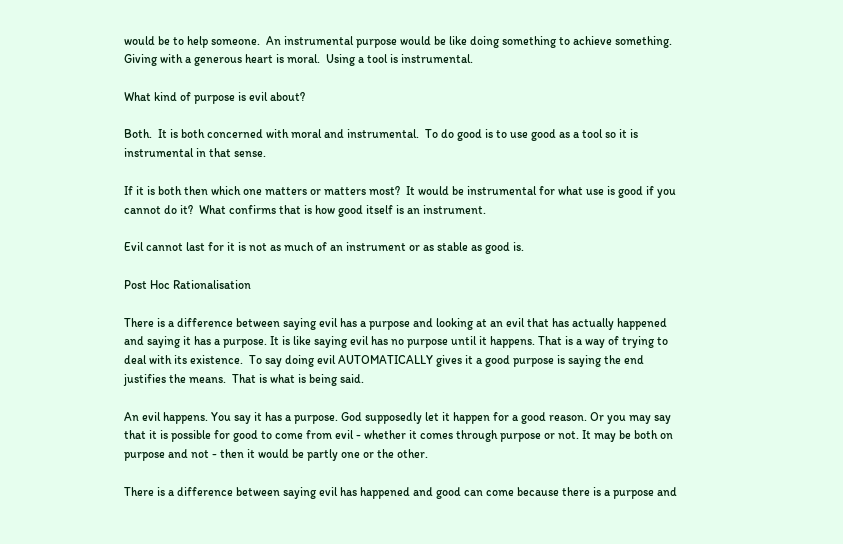would be to help someone.  An instrumental purpose would be like doing something to achieve something.  Giving with a generous heart is moral.  Using a tool is instrumental.

What kind of purpose is evil about?

Both.  It is both concerned with moral and instrumental.  To do good is to use good as a tool so it is instrumental in that sense.

If it is both then which one matters or matters most?  It would be instrumental for what use is good if you cannot do it?  What confirms that is how good itself is an instrument.

Evil cannot last for it is not as much of an instrument or as stable as good is.

Post Hoc Rationalisation

There is a difference between saying evil has a purpose and looking at an evil that has actually happened and saying it has a purpose. It is like saying evil has no purpose until it happens. That is a way of trying to deal with its existence.  To say doing evil AUTOMATICALLY gives it a good purpose is saying the end justifies the means.  That is what is being said.

An evil happens. You say it has a purpose. God supposedly let it happen for a good reason. Or you may say that it is possible for good to come from evil - whether it comes through purpose or not. It may be both on purpose and not - then it would be partly one or the other.

There is a difference between saying evil has happened and good can come because there is a purpose and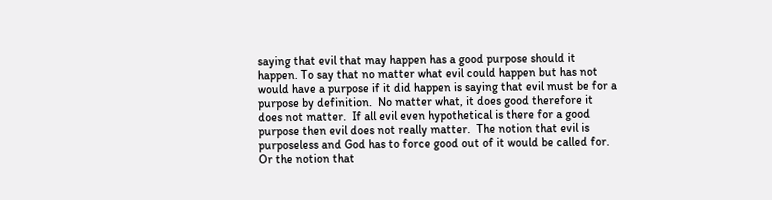saying that evil that may happen has a good purpose should it happen. To say that no matter what evil could happen but has not would have a purpose if it did happen is saying that evil must be for a purpose by definition.  No matter what, it does good therefore it does not matter.  If all evil even hypothetical is there for a good purpose then evil does not really matter.  The notion that evil is purposeless and God has to force good out of it would be called for.  Or the notion that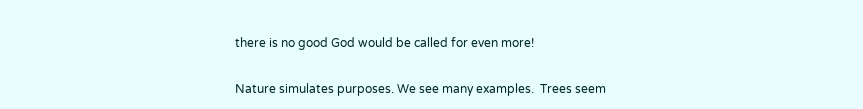there is no good God would be called for even more!

Nature simulates purposes. We see many examples.  Trees seem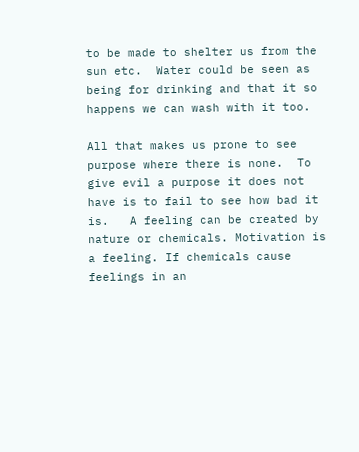to be made to shelter us from the sun etc.  Water could be seen as being for drinking and that it so happens we can wash with it too.

All that makes us prone to see purpose where there is none.  To give evil a purpose it does not have is to fail to see how bad it is.   A feeling can be created by nature or chemicals. Motivation is a feeling. If chemicals cause feelings in an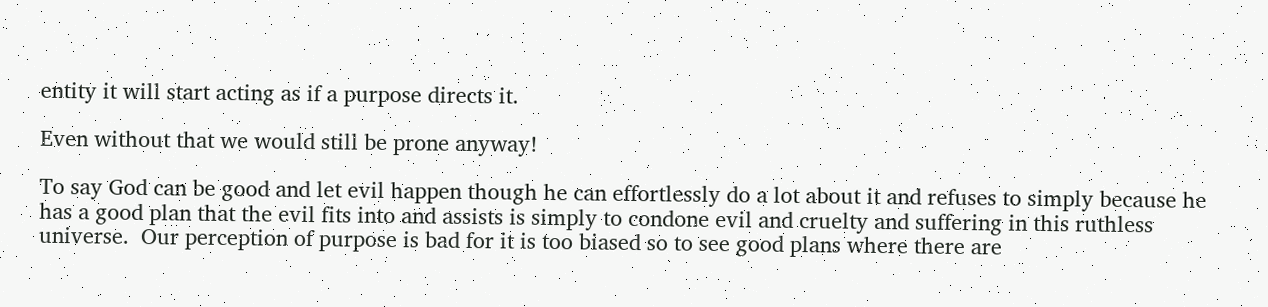entity it will start acting as if a purpose directs it.

Even without that we would still be prone anyway!

To say God can be good and let evil happen though he can effortlessly do a lot about it and refuses to simply because he has a good plan that the evil fits into and assists is simply to condone evil and cruelty and suffering in this ruthless universe.  Our perception of purpose is bad for it is too biased so to see good plans where there are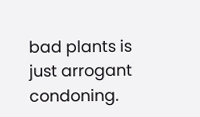bad plants is just arrogant condoning.